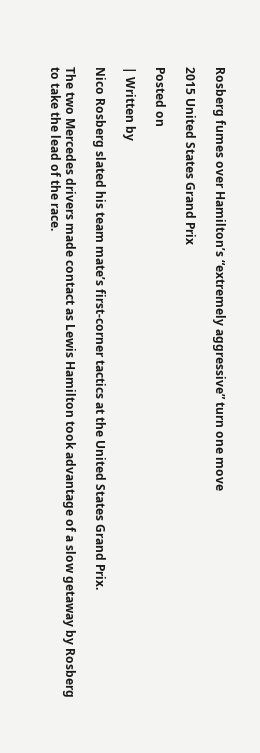Rosberg fumes over Hamilton’s “extremely aggressive” turn one move

2015 United States Grand Prix

Posted on

| Written by

Nico Rosberg slated his team mate’s first-corner tactics at the United States Grand Prix.

The two Mercedes drivers made contact as Lewis Hamilton took advantage of a slow getaway by Rosberg to take the lead of the race.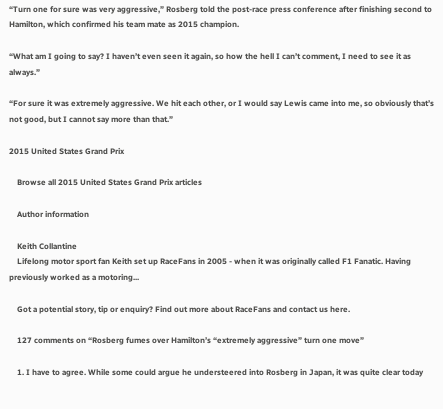“Turn one for sure was very aggressive,” Rosberg told the post-race press conference after finishing second to Hamilton, which confirmed his team mate as 2015 champion.

“What am I going to say? I haven’t even seen it again, so how the hell I can’t comment, I need to see it as always.”

“For sure it was extremely aggressive. We hit each other, or I would say Lewis came into me, so obviously that’s not good, but I cannot say more than that.”

2015 United States Grand Prix

    Browse all 2015 United States Grand Prix articles

    Author information

    Keith Collantine
    Lifelong motor sport fan Keith set up RaceFans in 2005 - when it was originally called F1 Fanatic. Having previously worked as a motoring...

    Got a potential story, tip or enquiry? Find out more about RaceFans and contact us here.

    127 comments on “Rosberg fumes over Hamilton’s “extremely aggressive” turn one move”

    1. I have to agree. While some could argue he understeered into Rosberg in Japan, it was quite clear today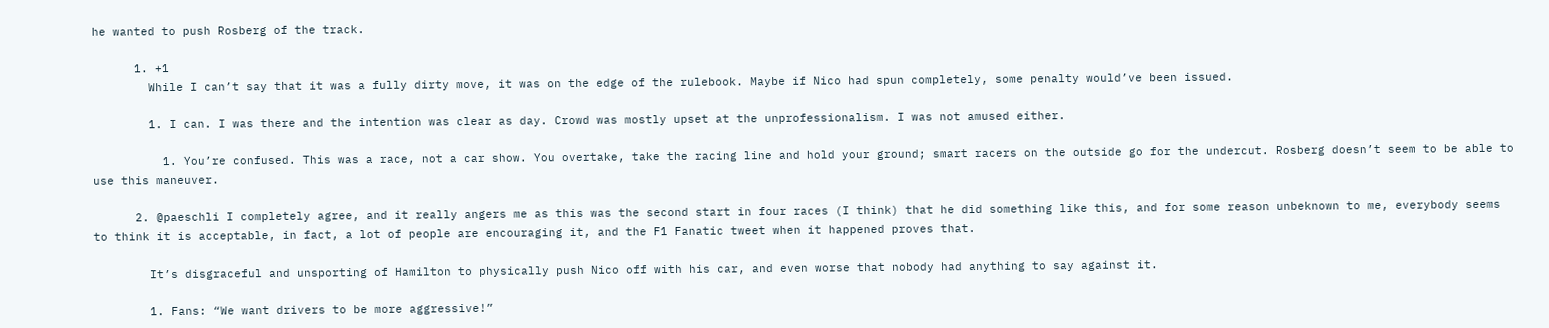he wanted to push Rosberg of the track.

      1. +1
        While I can’t say that it was a fully dirty move, it was on the edge of the rulebook. Maybe if Nico had spun completely, some penalty would’ve been issued.

        1. I can. I was there and the intention was clear as day. Crowd was mostly upset at the unprofessionalism. I was not amused either.

          1. You’re confused. This was a race, not a car show. You overtake, take the racing line and hold your ground; smart racers on the outside go for the undercut. Rosberg doesn’t seem to be able to use this maneuver.

      2. @paeschli I completely agree, and it really angers me as this was the second start in four races (I think) that he did something like this, and for some reason unbeknown to me, everybody seems to think it is acceptable, in fact, a lot of people are encouraging it, and the F1 Fanatic tweet when it happened proves that.

        It’s disgraceful and unsporting of Hamilton to physically push Nico off with his car, and even worse that nobody had anything to say against it.

        1. Fans: “We want drivers to be more aggressive!”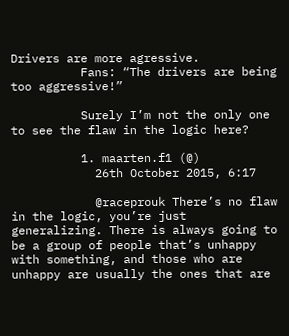Drivers are more agressive.
          Fans: “The drivers are being too aggressive!”

          Surely I’m not the only one to see the flaw in the logic here?

          1. maarten.f1 (@)
            26th October 2015, 6:17

            @raceprouk There’s no flaw in the logic, you’re just generalizing. There is always going to be a group of people that’s unhappy with something, and those who are unhappy are usually the ones that are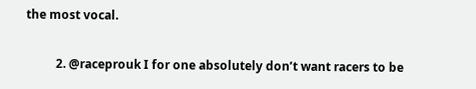the most vocal.

          2. @raceprouk I for one absolutely don’t want racers to be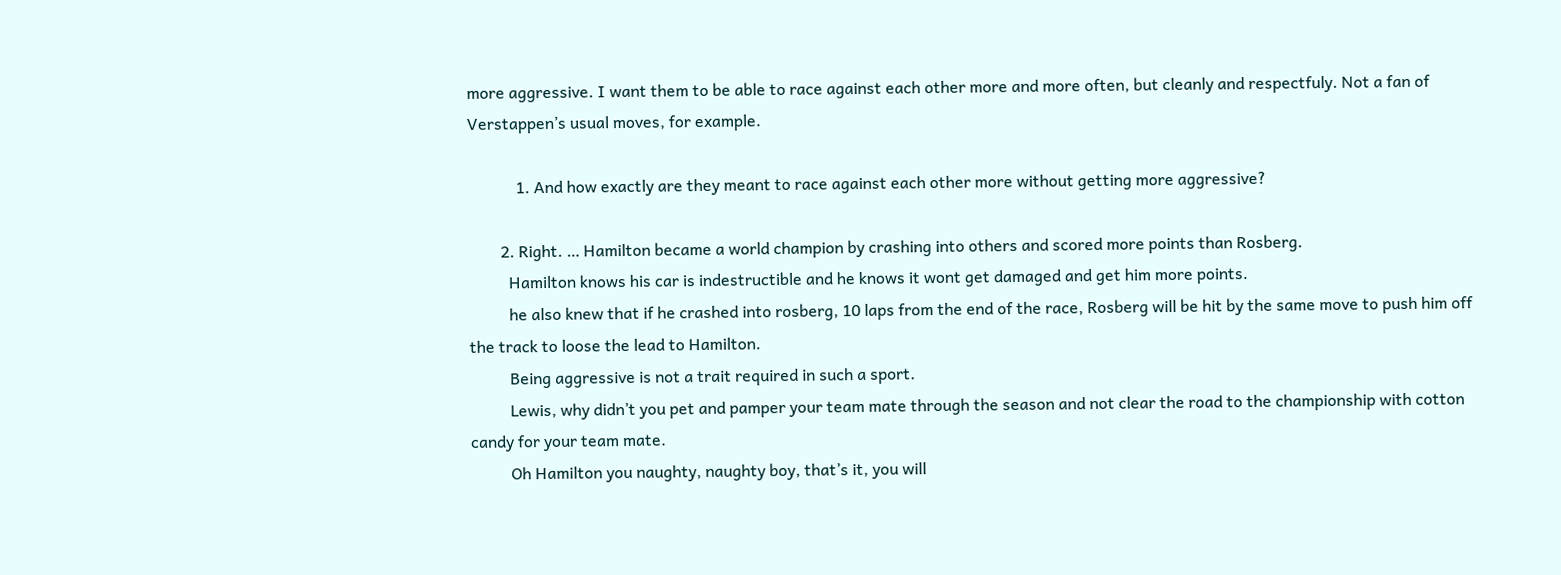more aggressive. I want them to be able to race against each other more and more often, but cleanly and respectfuly. Not a fan of Verstappen’s usual moves, for example.

            1. And how exactly are they meant to race against each other more without getting more aggressive?

        2. Right. … Hamilton became a world champion by crashing into others and scored more points than Rosberg.
          Hamilton knows his car is indestructible and he knows it wont get damaged and get him more points.
          he also knew that if he crashed into rosberg, 10 laps from the end of the race, Rosberg will be hit by the same move to push him off the track to loose the lead to Hamilton.
          Being aggressive is not a trait required in such a sport.
          Lewis, why didn’t you pet and pamper your team mate through the season and not clear the road to the championship with cotton candy for your team mate.
          Oh Hamilton you naughty, naughty boy, that’s it, you will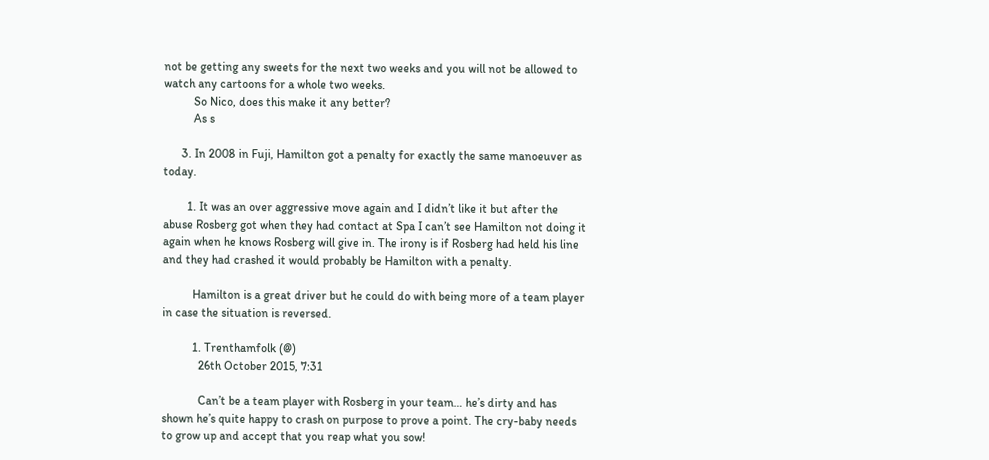not be getting any sweets for the next two weeks and you will not be allowed to watch any cartoons for a whole two weeks.
          So Nico, does this make it any better?
          As s

      3. In 2008 in Fuji, Hamilton got a penalty for exactly the same manoeuver as today.

        1. It was an over aggressive move again and I didn’t like it but after the abuse Rosberg got when they had contact at Spa I can’t see Hamilton not doing it again when he knows Rosberg will give in. The irony is if Rosberg had held his line and they had crashed it would probably be Hamilton with a penalty.

          Hamilton is a great driver but he could do with being more of a team player in case the situation is reversed.

          1. Trenthamfolk (@)
            26th October 2015, 7:31

            Can’t be a team player with Rosberg in your team… he’s dirty and has shown he’s quite happy to crash on purpose to prove a point. The cry-baby needs to grow up and accept that you reap what you sow!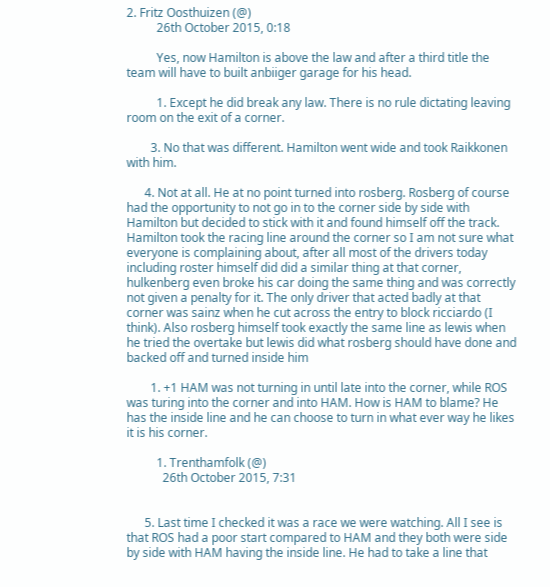2. Fritz Oosthuizen (@)
          26th October 2015, 0:18

          Yes, now Hamilton is above the law and after a third title the team will have to built anbiiger garage for his head.

          1. Except he did break any law. There is no rule dictating leaving room on the exit of a corner.

        3. No that was different. Hamilton went wide and took Raikkonen with him.

      4. Not at all. He at no point turned into rosberg. Rosberg of course had the opportunity to not go in to the corner side by side with Hamilton but decided to stick with it and found himself off the track. Hamilton took the racing line around the corner so I am not sure what everyone is complaining about, after all most of the drivers today including roster himself did did a similar thing at that corner, hulkenberg even broke his car doing the same thing and was correctly not given a penalty for it. The only driver that acted badly at that corner was sainz when he cut across the entry to block ricciardo (I think). Also rosberg himself took exactly the same line as lewis when he tried the overtake but lewis did what rosberg should have done and backed off and turned inside him

        1. +1 HAM was not turning in until late into the corner, while ROS was turing into the corner and into HAM. How is HAM to blame? He has the inside line and he can choose to turn in what ever way he likes it is his corner.

          1. Trenthamfolk (@)
            26th October 2015, 7:31


      5. Last time I checked it was a race we were watching. All I see is that ROS had a poor start compared to HAM and they both were side by side with HAM having the inside line. He had to take a line that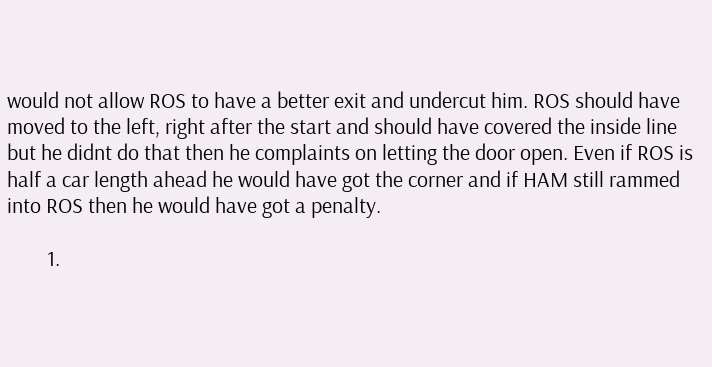would not allow ROS to have a better exit and undercut him. ROS should have moved to the left, right after the start and should have covered the inside line but he didnt do that then he complaints on letting the door open. Even if ROS is half a car length ahead he would have got the corner and if HAM still rammed into ROS then he would have got a penalty.

        1.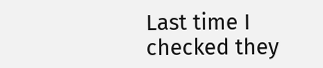Last time I checked they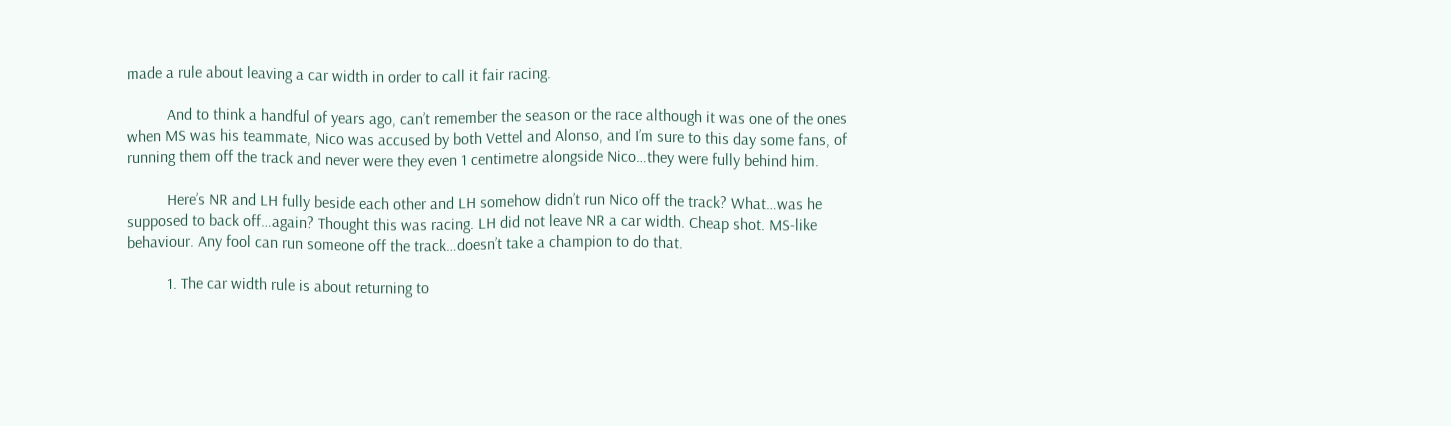made a rule about leaving a car width in order to call it fair racing.

          And to think a handful of years ago, can’t remember the season or the race although it was one of the ones when MS was his teammate, Nico was accused by both Vettel and Alonso, and I’m sure to this day some fans, of running them off the track and never were they even 1 centimetre alongside Nico…they were fully behind him.

          Here’s NR and LH fully beside each other and LH somehow didn’t run Nico off the track? What…was he supposed to back off…again? Thought this was racing. LH did not leave NR a car width. Cheap shot. MS-like behaviour. Any fool can run someone off the track…doesn’t take a champion to do that.

          1. The car width rule is about returning to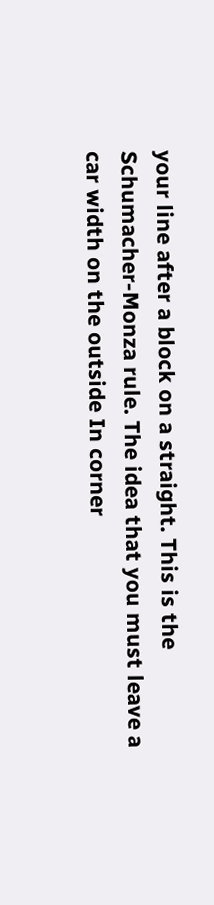your line after a block on a straight. This is the Schumacher-Monza rule. The idea that you must leave a car width on the outside In corner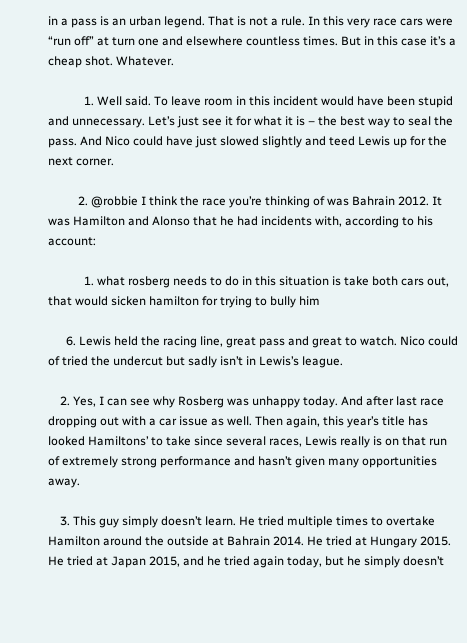in a pass is an urban legend. That is not a rule. In this very race cars were “run off” at turn one and elsewhere countless times. But in this case it’s a cheap shot. Whatever.

            1. Well said. To leave room in this incident would have been stupid and unnecessary. Let’s just see it for what it is – the best way to seal the pass. And Nico could have just slowed slightly and teed Lewis up for the next corner.

          2. @robbie I think the race you’re thinking of was Bahrain 2012. It was Hamilton and Alonso that he had incidents with, according to his account:

            1. what rosberg needs to do in this situation is take both cars out, that would sicken hamilton for trying to bully him

      6. Lewis held the racing line, great pass and great to watch. Nico could of tried the undercut but sadly isn’t in Lewis’s league.

    2. Yes, I can see why Rosberg was unhappy today. And after last race dropping out with a car issue as well. Then again, this year’s title has looked Hamiltons’ to take since several races, Lewis really is on that run of extremely strong performance and hasn’t given many opportunities away.

    3. This guy simply doesn’t learn. He tried multiple times to overtake Hamilton around the outside at Bahrain 2014. He tried at Hungary 2015. He tried at Japan 2015, and he tried again today, but he simply doesn’t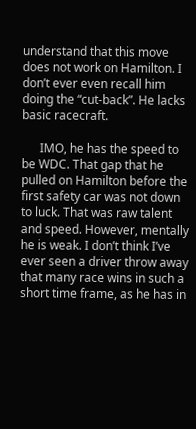understand that this move does not work on Hamilton. I don’t ever even recall him doing the “cut-back”. He lacks basic racecraft.

      IMO, he has the speed to be WDC. That gap that he pulled on Hamilton before the first safety car was not down to luck. That was raw talent and speed. However, mentally he is weak. I don’t think I’ve ever seen a driver throw away that many race wins in such a short time frame, as he has in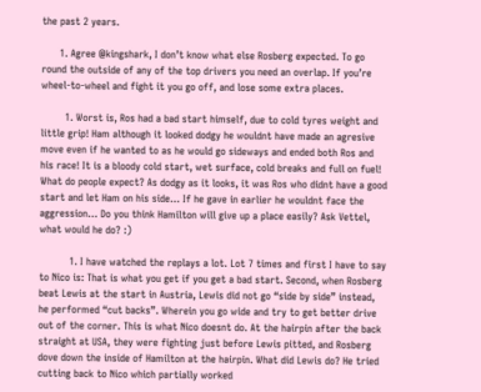the past 2 years.

      1. Agree @kingshark, I don’t know what else Rosberg expected. To go round the outside of any of the top drivers you need an overlap. If you’re wheel-to-wheel and fight it you go off, and lose some extra places.

        1. Worst is, Ros had a bad start himself, due to cold tyres weight and little grip! Ham although it looked dodgy he wouldnt have made an agresive move even if he wanted to as he would go sideways and ended both Ros and his race! It is a bloody cold start, wet surface, cold breaks and full on fuel! What do people expect? As dodgy as it looks, it was Ros who didnt have a good start and let Ham on his side… If he gave in earlier he wouldnt face the aggression… Do you think Hamilton will give up a place easily? Ask Vettel, what would he do? :)

          1. I have watched the replays a lot. Lot 7 times and first I have to say to Nico is: That is what you get if you get a bad start. Second, when Rosberg beat Lewis at the start in Austria, Lewis did not go “side by side” instead, he performed “cut backs”. Wherein you go wide and try to get better drive out of the corner. This is what Nico doesnt do. At the hairpin after the back straight at USA, they were fighting just before Lewis pitted, and Rosberg dove down the inside of Hamilton at the hairpin. What did Lewis do? He tried cutting back to Nico which partially worked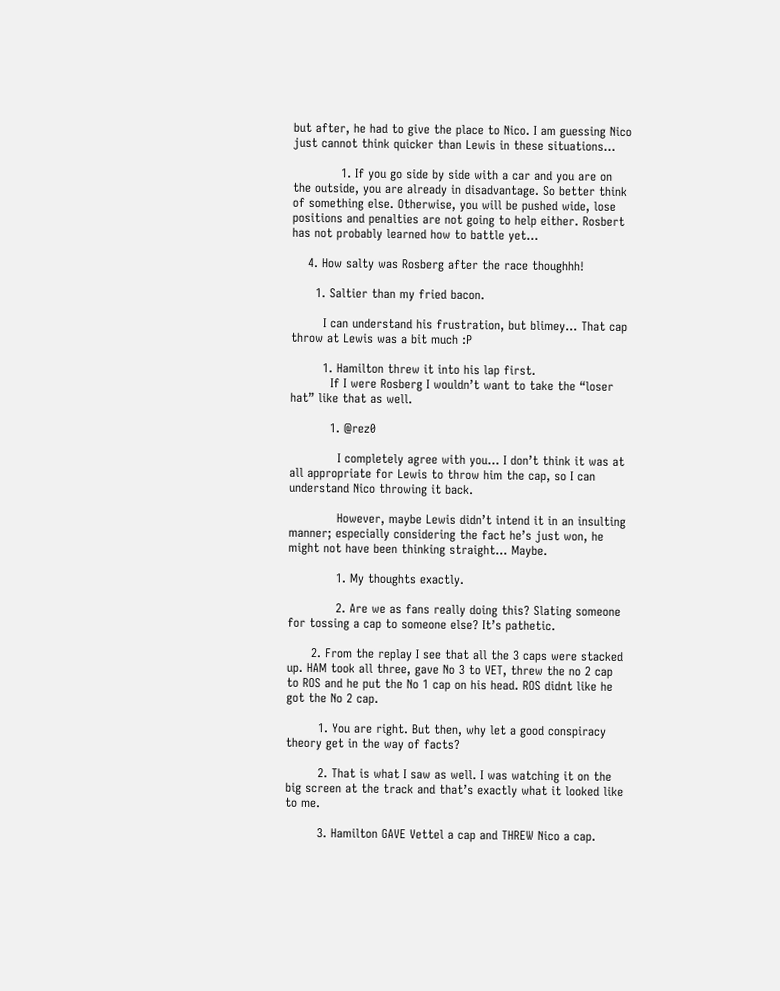but after, he had to give the place to Nico. I am guessing Nico just cannot think quicker than Lewis in these situations…

            1. If you go side by side with a car and you are on the outside, you are already in disadvantage. So better think of something else. Otherwise, you will be pushed wide, lose positions and penalties are not going to help either. Rosbert has not probably learned how to battle yet…

    4. How salty was Rosberg after the race thoughhh!

      1. Saltier than my fried bacon.

        I can understand his frustration, but blimey… That cap throw at Lewis was a bit much :P

        1. Hamilton threw it into his lap first.
          If I were Rosberg I wouldn’t want to take the “loser hat” like that as well.

          1. @rez0

            I completely agree with you… I don’t think it was at all appropriate for Lewis to throw him the cap, so I can understand Nico throwing it back.

            However, maybe Lewis didn’t intend it in an insulting manner; especially considering the fact he’s just won, he might not have been thinking straight… Maybe.

            1. My thoughts exactly.

            2. Are we as fans really doing this? Slating someone for tossing a cap to someone else? It’s pathetic.

      2. From the replay I see that all the 3 caps were stacked up. HAM took all three, gave No 3 to VET, threw the no 2 cap to ROS and he put the No 1 cap on his head. ROS didnt like he got the No 2 cap.

        1. You are right. But then, why let a good conspiracy theory get in the way of facts?

        2. That is what I saw as well. I was watching it on the big screen at the track and that’s exactly what it looked like to me.

        3. Hamilton GAVE Vettel a cap and THREW Nico a cap.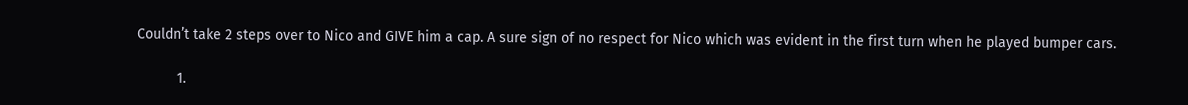Couldn’t take 2 steps over to Nico and GIVE him a cap. A sure sign of no respect for Nico which was evident in the first turn when he played bumper cars.

          1.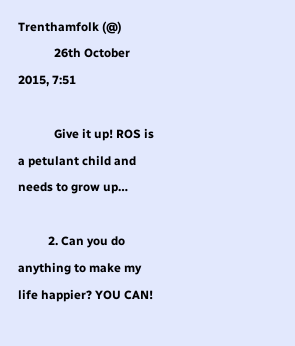Trenthamfolk (@)
            26th October 2015, 7:51

            Give it up! ROS is a petulant child and needs to grow up…

          2. Can you do anything to make my life happier? YOU CAN!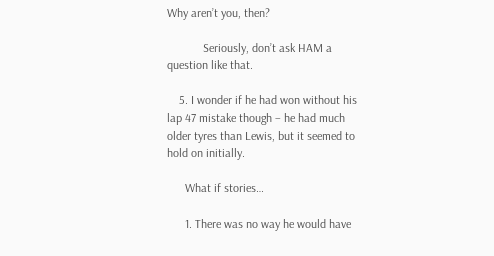Why aren’t you, then?

            Seriously, don’t ask HAM a question like that.

    5. I wonder if he had won without his lap 47 mistake though – he had much older tyres than Lewis, but it seemed to hold on initially.

      What if stories…

      1. There was no way he would have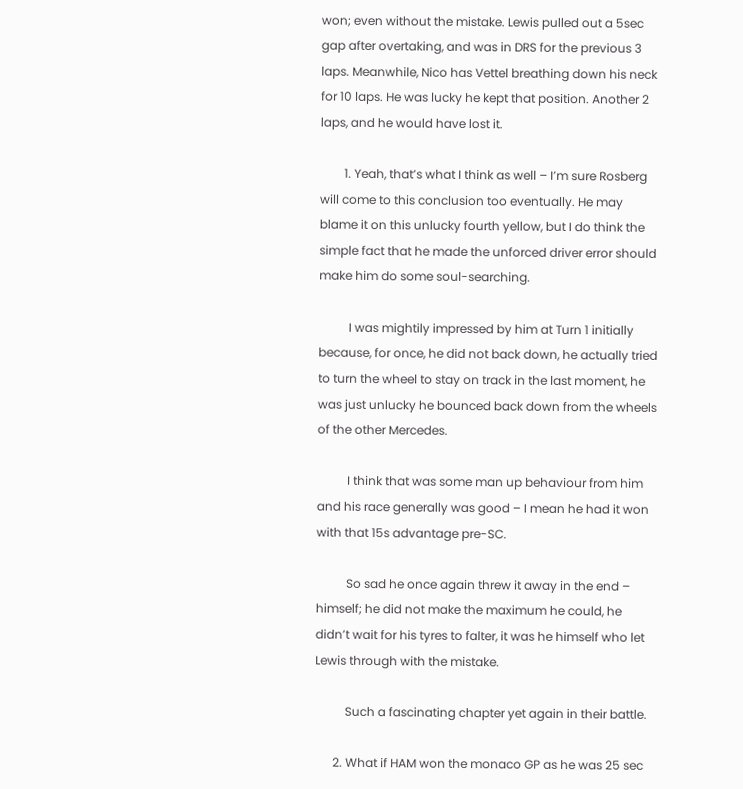won; even without the mistake. Lewis pulled out a 5sec gap after overtaking, and was in DRS for the previous 3 laps. Meanwhile, Nico has Vettel breathing down his neck for 10 laps. He was lucky he kept that position. Another 2 laps, and he would have lost it.

        1. Yeah, that’s what I think as well – I’m sure Rosberg will come to this conclusion too eventually. He may blame it on this unlucky fourth yellow, but I do think the simple fact that he made the unforced driver error should make him do some soul-searching.

          I was mightily impressed by him at Turn 1 initially because, for once, he did not back down, he actually tried to turn the wheel to stay on track in the last moment, he was just unlucky he bounced back down from the wheels of the other Mercedes.

          I think that was some man up behaviour from him and his race generally was good – I mean he had it won with that 15s advantage pre-SC.

          So sad he once again threw it away in the end – himself; he did not make the maximum he could, he didn’t wait for his tyres to falter, it was he himself who let Lewis through with the mistake.

          Such a fascinating chapter yet again in their battle.

      2. What if HAM won the monaco GP as he was 25 sec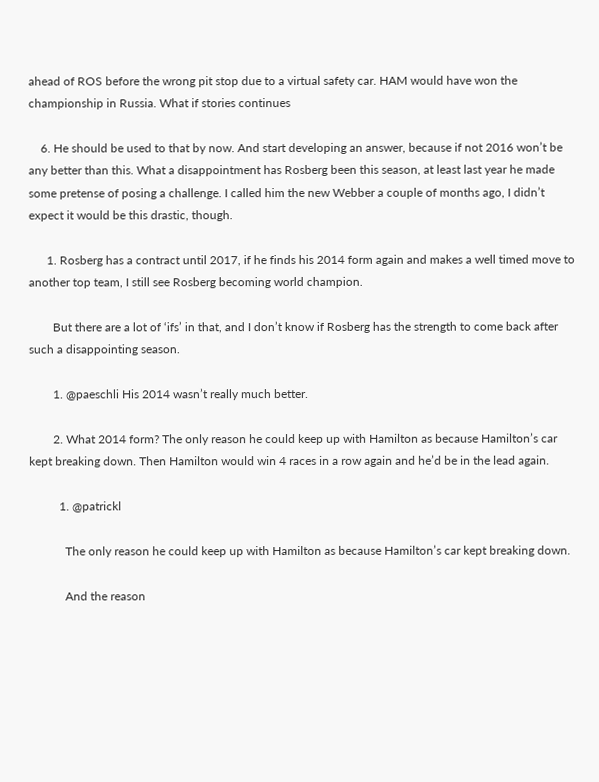ahead of ROS before the wrong pit stop due to a virtual safety car. HAM would have won the championship in Russia. What if stories continues

    6. He should be used to that by now. And start developing an answer, because if not 2016 won’t be any better than this. What a disappointment has Rosberg been this season, at least last year he made some pretense of posing a challenge. I called him the new Webber a couple of months ago, I didn’t expect it would be this drastic, though.

      1. Rosberg has a contract until 2017, if he finds his 2014 form again and makes a well timed move to another top team, I still see Rosberg becoming world champion.

        But there are a lot of ‘ifs’ in that, and I don’t know if Rosberg has the strength to come back after such a disappointing season.

        1. @paeschli His 2014 wasn’t really much better.

        2. What 2014 form? The only reason he could keep up with Hamilton as because Hamilton’s car kept breaking down. Then Hamilton would win 4 races in a row again and he’d be in the lead again.

          1. @patrickl

            The only reason he could keep up with Hamilton as because Hamilton’s car kept breaking down.

            And the reason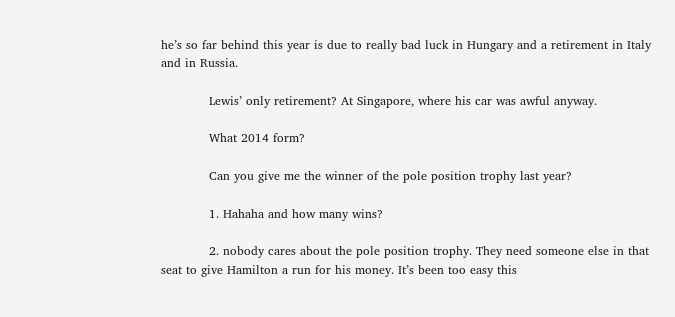he’s so far behind this year is due to really bad luck in Hungary and a retirement in Italy and in Russia.

            Lewis’ only retirement? At Singapore, where his car was awful anyway.

            What 2014 form?

            Can you give me the winner of the pole position trophy last year?

            1. Hahaha and how many wins?

            2. nobody cares about the pole position trophy. They need someone else in that seat to give Hamilton a run for his money. It’s been too easy this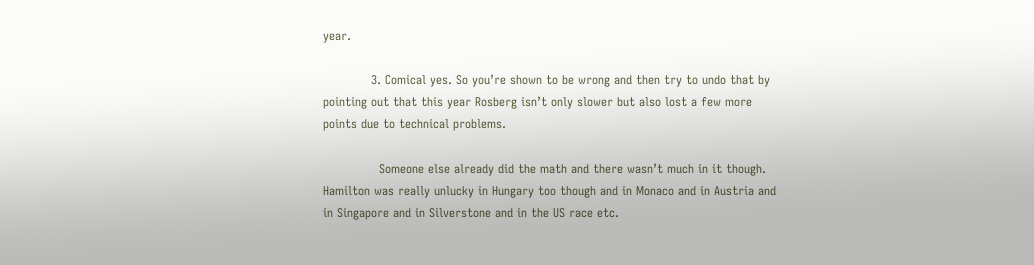year.

            3. Comical yes. So you’re shown to be wrong and then try to undo that by pointing out that this year Rosberg isn’t only slower but also lost a few more points due to technical problems.

              Someone else already did the math and there wasn’t much in it though. Hamilton was really unlucky in Hungary too though and in Monaco and in Austria and in Singapore and in Silverstone and in the US race etc.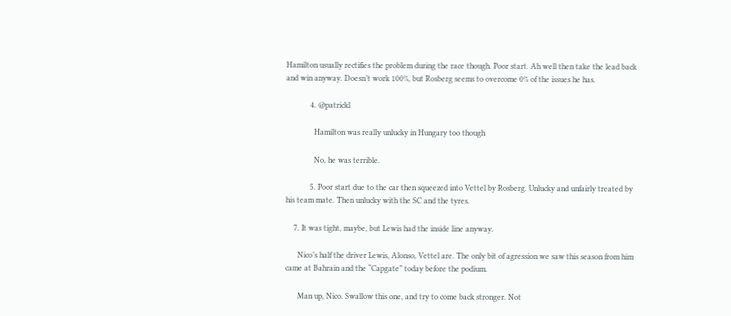Hamilton usually rectifies the problem during the race though. Poor start. Ah well then take the lead back and win anyway. Doesn’t work 100%, but Rosberg seems to overcome 0% of the issues he has.

            4. @patrickl

              Hamilton was really unlucky in Hungary too though

              No, he was terrible.

            5. Poor start due to the car then squeezed into Vettel by Rosberg. Unlucky and unfairly treated by his team mate. Then unlucky with the SC and the tyres.

    7. It was tight, maybe, but Lewis had the inside line anyway.

      Nico’s half the driver Lewis, Alonso, Vettel are. The only bit of agression we saw this season from him came at Bahrain and the “Capgate” today before the podium.

      Man up, Nico. Swallow this one, and try to come back stronger. Not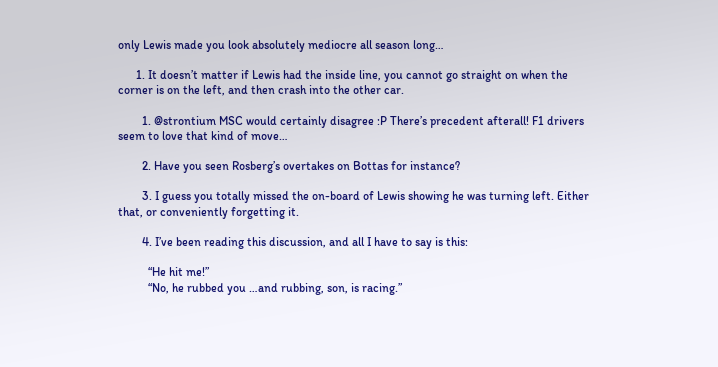only Lewis made you look absolutely mediocre all season long…

      1. It doesn’t matter if Lewis had the inside line, you cannot go straight on when the corner is on the left, and then crash into the other car.

        1. @strontium MSC would certainly disagree :P There’s precedent afterall! F1 drivers seem to love that kind of move…

        2. Have you seen Rosberg’s overtakes on Bottas for instance?

        3. I guess you totally missed the on-board of Lewis showing he was turning left. Either that, or conveniently forgetting it.

        4. I’ve been reading this discussion, and all I have to say is this:

          “He hit me!”
          “No, he rubbed you …and rubbing, son, is racing.”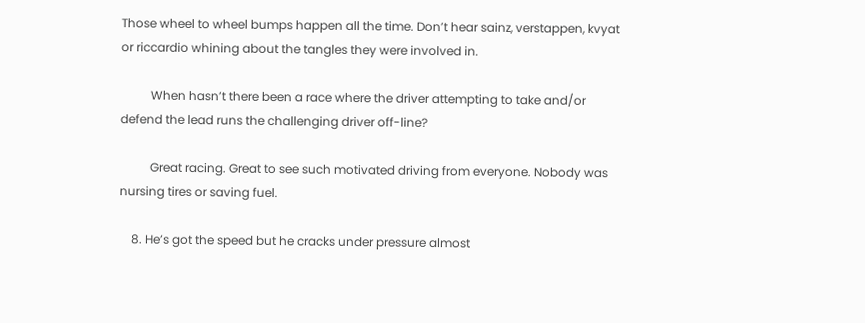Those wheel to wheel bumps happen all the time. Don’t hear sainz, verstappen, kvyat or riccardio whining about the tangles they were involved in.

          When hasn’t there been a race where the driver attempting to take and/or defend the lead runs the challenging driver off-line?

          Great racing. Great to see such motivated driving from everyone. Nobody was nursing tires or saving fuel.

    8. He’s got the speed but he cracks under pressure almost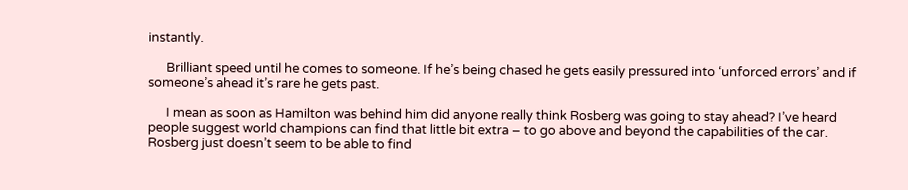instantly.

      Brilliant speed until he comes to someone. If he’s being chased he gets easily pressured into ‘unforced errors’ and if someone’s ahead it’s rare he gets past.

      I mean as soon as Hamilton was behind him did anyone really think Rosberg was going to stay ahead? I’ve heard people suggest world champions can find that little bit extra – to go above and beyond the capabilities of the car. Rosberg just doesn’t seem to be able to find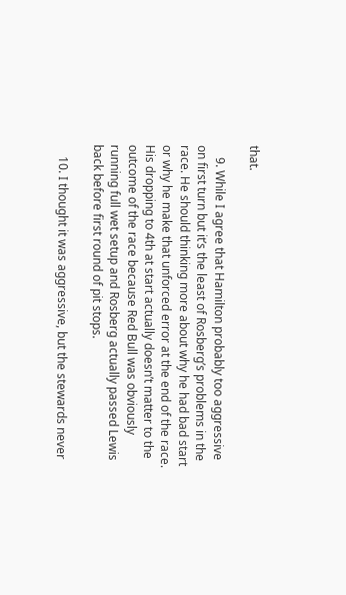that.

    9. While I agree that Hamilton probably too aggressive on first turn but it’s the least of Rosberg’s problems in the race. He should thinking more about why he had bad start or why he make that unforced error at the end of the race. His dropping to 4th at start actually doesn’t matter to the outcome of the race because Red Bull was obviously running full wet setup and Rosberg actually passed Lewis back before first round of pit stops.

    10. I thought it was aggressive, but the stewards never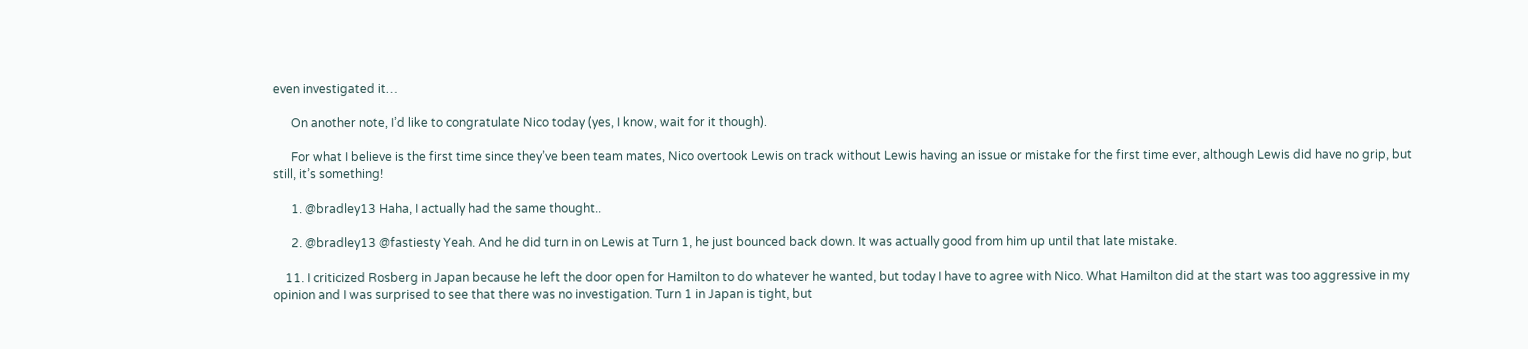even investigated it…

      On another note, I’d like to congratulate Nico today (yes, I know, wait for it though).

      For what I believe is the first time since they’ve been team mates, Nico overtook Lewis on track without Lewis having an issue or mistake for the first time ever, although Lewis did have no grip, but still, it’s something!

      1. @bradley13 Haha, I actually had the same thought..

      2. @bradley13 @fastiesty Yeah. And he did turn in on Lewis at Turn 1, he just bounced back down. It was actually good from him up until that late mistake.

    11. I criticized Rosberg in Japan because he left the door open for Hamilton to do whatever he wanted, but today I have to agree with Nico. What Hamilton did at the start was too aggressive in my opinion and I was surprised to see that there was no investigation. Turn 1 in Japan is tight, but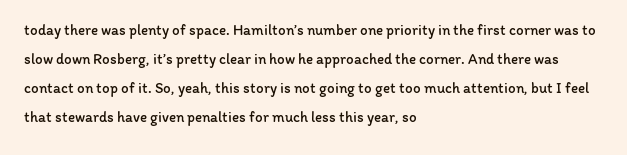today there was plenty of space. Hamilton’s number one priority in the first corner was to slow down Rosberg, it’s pretty clear in how he approached the corner. And there was contact on top of it. So, yeah, this story is not going to get too much attention, but I feel that stewards have given penalties for much less this year, so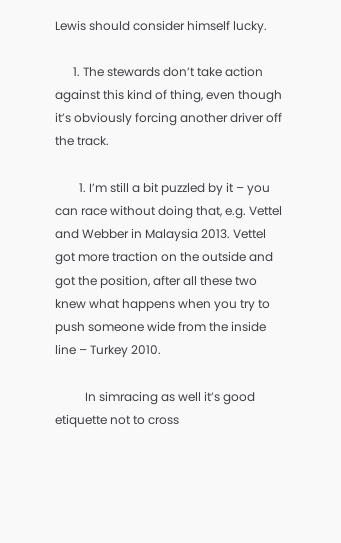Lewis should consider himself lucky.

      1. The stewards don’t take action against this kind of thing, even though it’s obviously forcing another driver off the track.

        1. I’m still a bit puzzled by it – you can race without doing that, e.g. Vettel and Webber in Malaysia 2013. Vettel got more traction on the outside and got the position, after all these two knew what happens when you try to push someone wide from the inside line – Turkey 2010.

          In simracing as well it’s good etiquette not to cross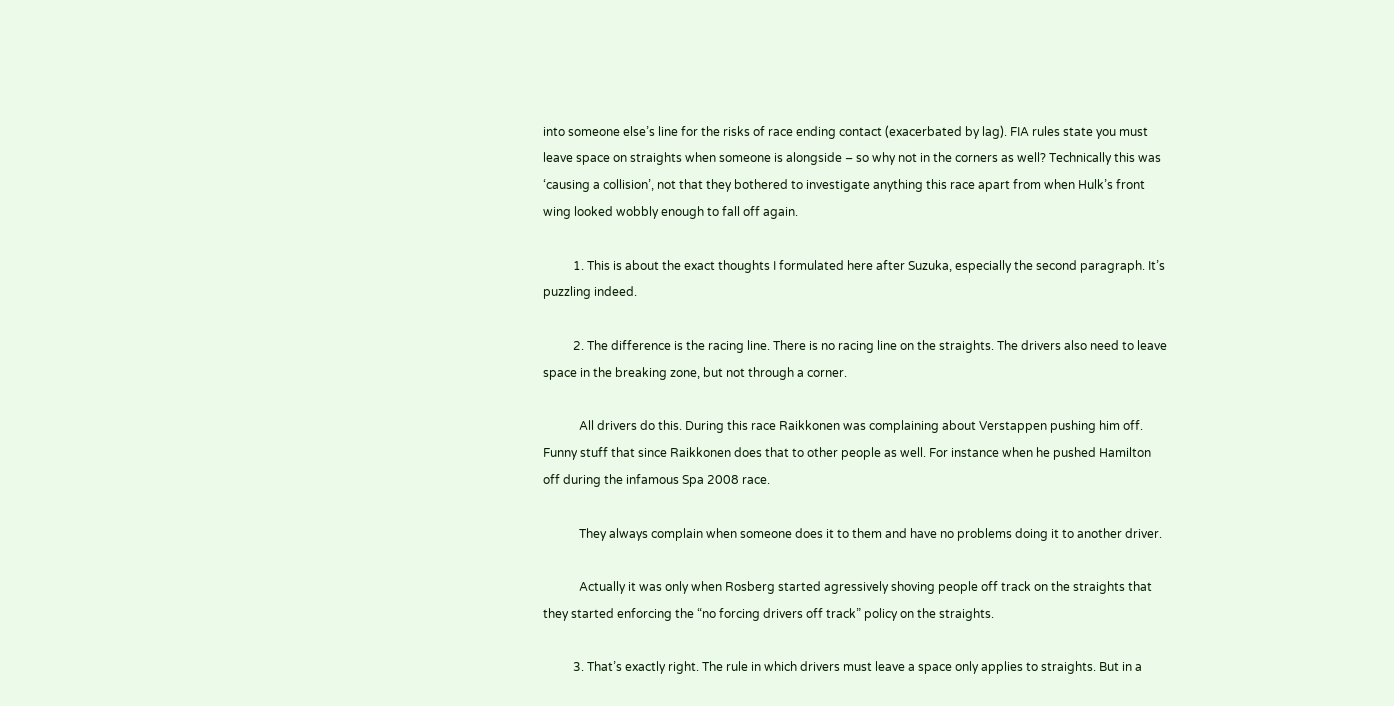into someone else’s line for the risks of race ending contact (exacerbated by lag). FIA rules state you must leave space on straights when someone is alongside – so why not in the corners as well? Technically this was ‘causing a collision’, not that they bothered to investigate anything this race apart from when Hulk’s front wing looked wobbly enough to fall off again.

          1. This is about the exact thoughts I formulated here after Suzuka, especially the second paragraph. It’s puzzling indeed.

          2. The difference is the racing line. There is no racing line on the straights. The drivers also need to leave space in the breaking zone, but not through a corner.

            All drivers do this. During this race Raikkonen was complaining about Verstappen pushing him off. Funny stuff that since Raikkonen does that to other people as well. For instance when he pushed Hamilton off during the infamous Spa 2008 race.

            They always complain when someone does it to them and have no problems doing it to another driver.

            Actually it was only when Rosberg started agressively shoving people off track on the straights that they started enforcing the “no forcing drivers off track” policy on the straights.

          3. That’s exactly right. The rule in which drivers must leave a space only applies to straights. But in a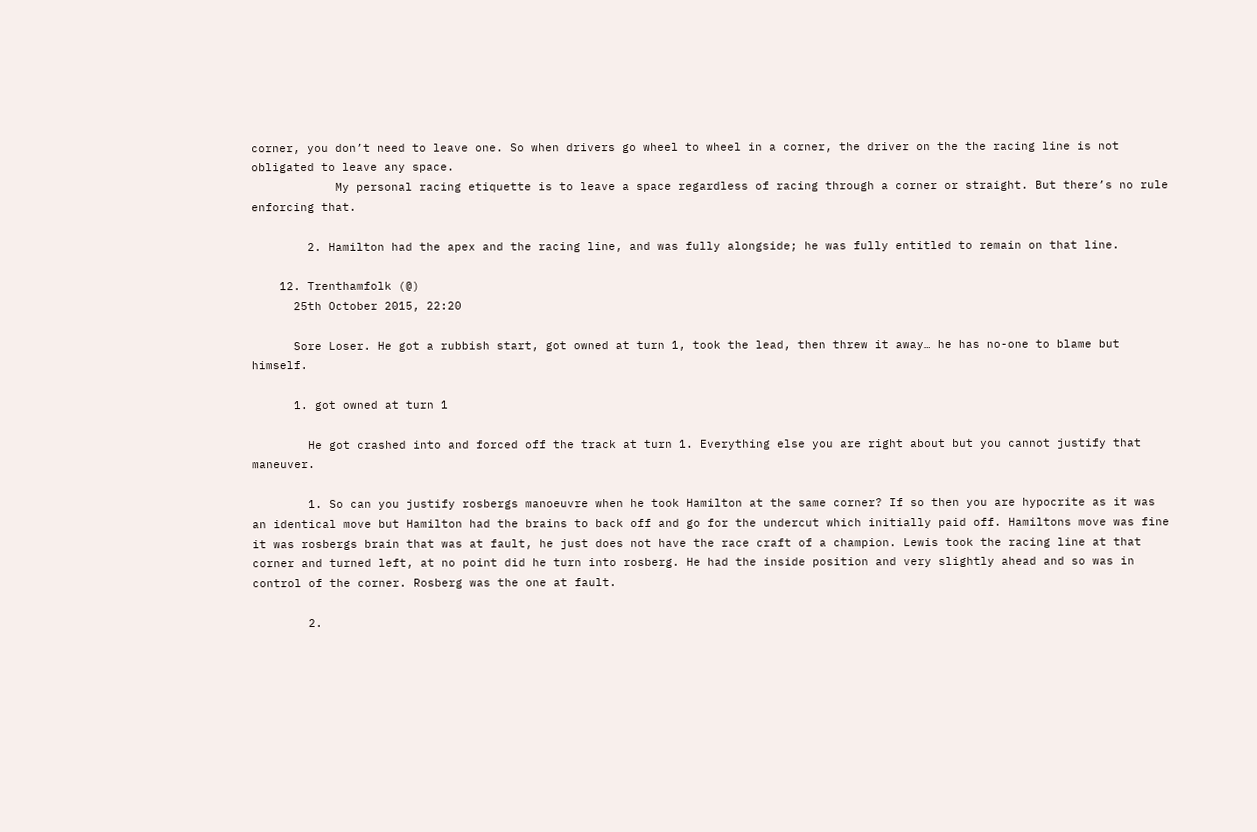corner, you don’t need to leave one. So when drivers go wheel to wheel in a corner, the driver on the the racing line is not obligated to leave any space.
            My personal racing etiquette is to leave a space regardless of racing through a corner or straight. But there’s no rule enforcing that.

        2. Hamilton had the apex and the racing line, and was fully alongside; he was fully entitled to remain on that line.

    12. Trenthamfolk (@)
      25th October 2015, 22:20

      Sore Loser. He got a rubbish start, got owned at turn 1, took the lead, then threw it away… he has no-one to blame but himself.

      1. got owned at turn 1

        He got crashed into and forced off the track at turn 1. Everything else you are right about but you cannot justify that maneuver.

        1. So can you justify rosbergs manoeuvre when he took Hamilton at the same corner? If so then you are hypocrite as it was an identical move but Hamilton had the brains to back off and go for the undercut which initially paid off. Hamiltons move was fine it was rosbergs brain that was at fault, he just does not have the race craft of a champion. Lewis took the racing line at that corner and turned left, at no point did he turn into rosberg. He had the inside position and very slightly ahead and so was in control of the corner. Rosberg was the one at fault.

        2.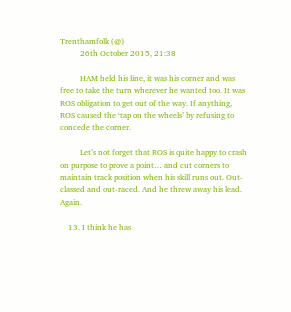Trenthamfolk (@)
          26th October 2015, 21:38

          HAM held his line, it was his corner and was free to take the turn wherever he wanted too. It was ROS obligation to get out of the way. If anything, ROS caused the ‘tap on the wheels’ by refusing to concede the corner.

          Let’s not forget that ROS is quite happy to crash on purpose to prove a point… and cut corners to maintain track position when his skill runs out. Out-classed and out-raced. And he threw away his lead. Again.

    13. I think he has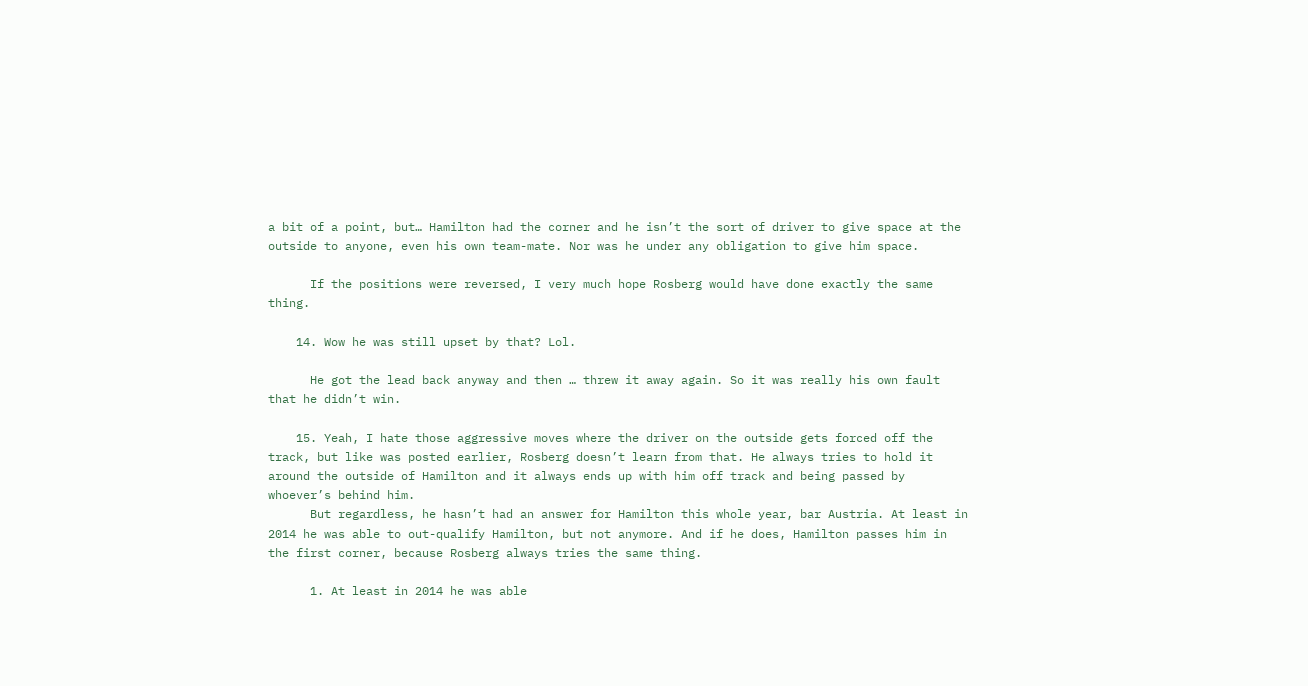a bit of a point, but… Hamilton had the corner and he isn’t the sort of driver to give space at the outside to anyone, even his own team-mate. Nor was he under any obligation to give him space.

      If the positions were reversed, I very much hope Rosberg would have done exactly the same thing.

    14. Wow he was still upset by that? Lol.

      He got the lead back anyway and then … threw it away again. So it was really his own fault that he didn’t win.

    15. Yeah, I hate those aggressive moves where the driver on the outside gets forced off the track, but like was posted earlier, Rosberg doesn’t learn from that. He always tries to hold it around the outside of Hamilton and it always ends up with him off track and being passed by whoever’s behind him.
      But regardless, he hasn’t had an answer for Hamilton this whole year, bar Austria. At least in 2014 he was able to out-qualify Hamilton, but not anymore. And if he does, Hamilton passes him in the first corner, because Rosberg always tries the same thing.

      1. At least in 2014 he was able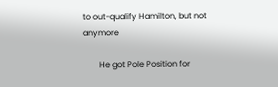to out-qualify Hamilton, but not anymore

        He got Pole Position for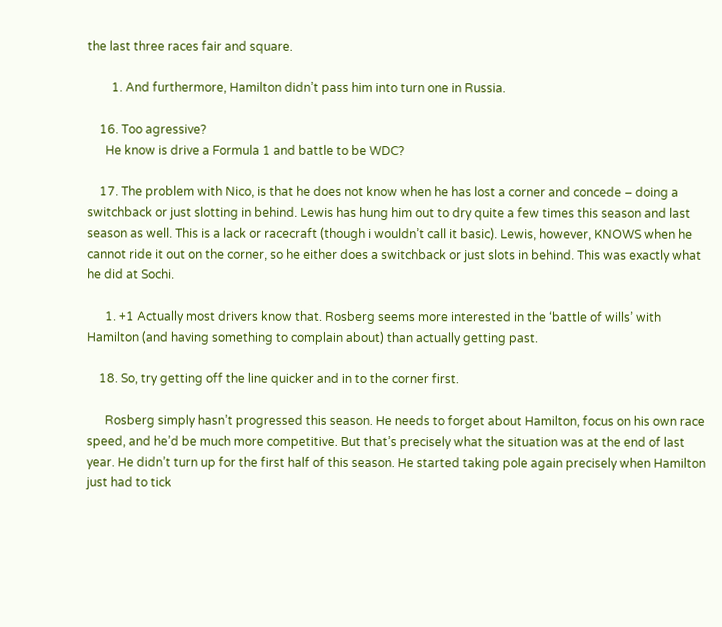the last three races fair and square.

        1. And furthermore, Hamilton didn’t pass him into turn one in Russia.

    16. Too agressive?
      He know is drive a Formula 1 and battle to be WDC?

    17. The problem with Nico, is that he does not know when he has lost a corner and concede – doing a switchback or just slotting in behind. Lewis has hung him out to dry quite a few times this season and last season as well. This is a lack or racecraft (though i wouldn’t call it basic). Lewis, however, KNOWS when he cannot ride it out on the corner, so he either does a switchback or just slots in behind. This was exactly what he did at Sochi.

      1. +1 Actually most drivers know that. Rosberg seems more interested in the ‘battle of wills’ with Hamilton (and having something to complain about) than actually getting past.

    18. So, try getting off the line quicker and in to the corner first.

      Rosberg simply hasn’t progressed this season. He needs to forget about Hamilton, focus on his own race speed, and he’d be much more competitive. But that’s precisely what the situation was at the end of last year. He didn’t turn up for the first half of this season. He started taking pole again precisely when Hamilton just had to tick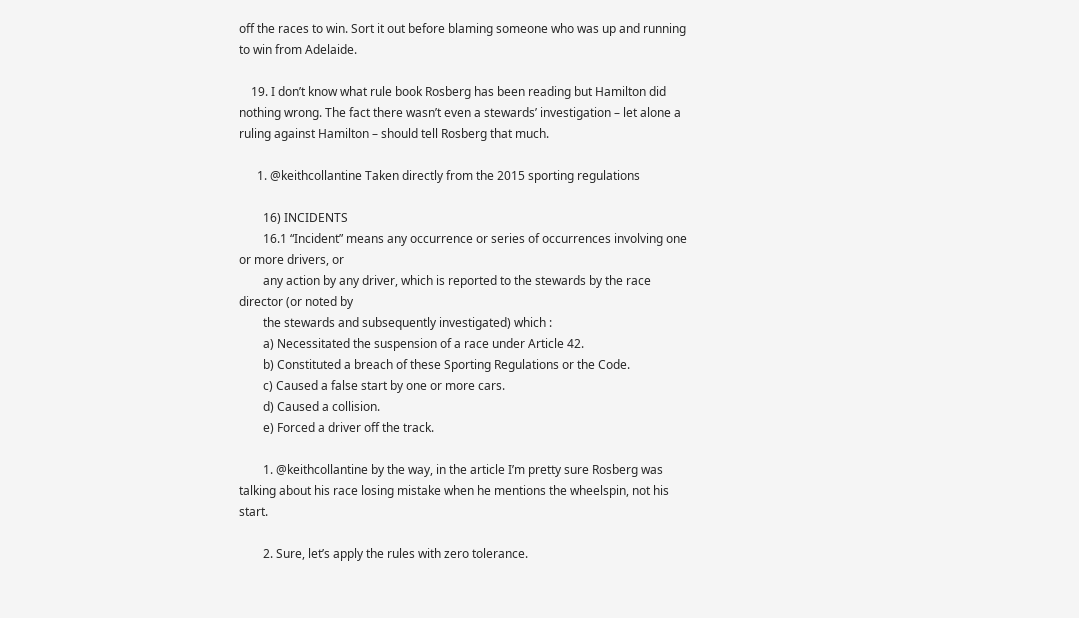off the races to win. Sort it out before blaming someone who was up and running to win from Adelaide.

    19. I don’t know what rule book Rosberg has been reading but Hamilton did nothing wrong. The fact there wasn’t even a stewards’ investigation – let alone a ruling against Hamilton – should tell Rosberg that much.

      1. @keithcollantine Taken directly from the 2015 sporting regulations

        16) INCIDENTS
        16.1 “Incident” means any occurrence or series of occurrences involving one or more drivers, or
        any action by any driver, which is reported to the stewards by the race director (or noted by
        the stewards and subsequently investigated) which :
        a) Necessitated the suspension of a race under Article 42.
        b) Constituted a breach of these Sporting Regulations or the Code.
        c) Caused a false start by one or more cars.
        d) Caused a collision.
        e) Forced a driver off the track.

        1. @keithcollantine by the way, in the article I’m pretty sure Rosberg was talking about his race losing mistake when he mentions the wheelspin, not his start.

        2. Sure, let’s apply the rules with zero tolerance.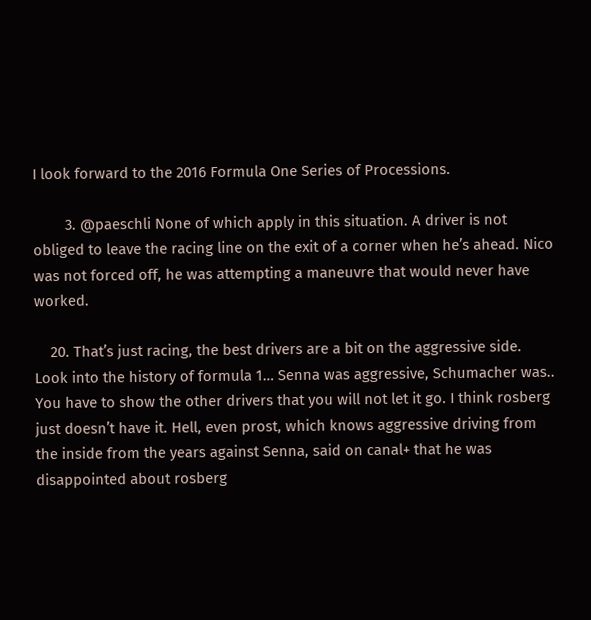I look forward to the 2016 Formula One Series of Processions.

        3. @paeschli None of which apply in this situation. A driver is not obliged to leave the racing line on the exit of a corner when he’s ahead. Nico was not forced off, he was attempting a maneuvre that would never have worked.

    20. That’s just racing, the best drivers are a bit on the aggressive side. Look into the history of formula 1… Senna was aggressive, Schumacher was.. You have to show the other drivers that you will not let it go. I think rosberg just doesn’t have it. Hell, even prost, which knows aggressive driving from the inside from the years against Senna, said on canal+ that he was disappointed about rosberg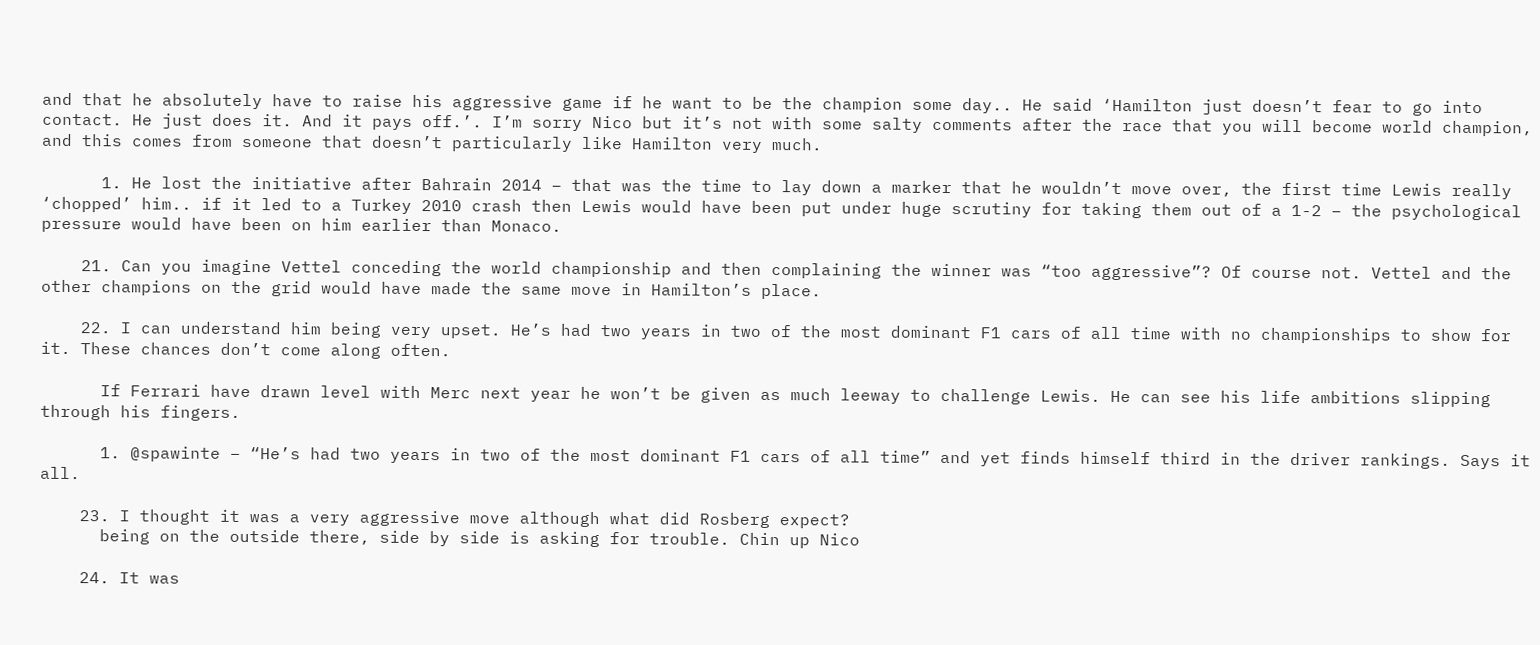and that he absolutely have to raise his aggressive game if he want to be the champion some day.. He said ‘Hamilton just doesn’t fear to go into contact. He just does it. And it pays off.’. I’m sorry Nico but it’s not with some salty comments after the race that you will become world champion, and this comes from someone that doesn’t particularly like Hamilton very much.

      1. He lost the initiative after Bahrain 2014 – that was the time to lay down a marker that he wouldn’t move over, the first time Lewis really ‘chopped’ him.. if it led to a Turkey 2010 crash then Lewis would have been put under huge scrutiny for taking them out of a 1-2 – the psychological pressure would have been on him earlier than Monaco.

    21. Can you imagine Vettel conceding the world championship and then complaining the winner was “too aggressive”? Of course not. Vettel and the other champions on the grid would have made the same move in Hamilton’s place.

    22. I can understand him being very upset. He’s had two years in two of the most dominant F1 cars of all time with no championships to show for it. These chances don’t come along often.

      If Ferrari have drawn level with Merc next year he won’t be given as much leeway to challenge Lewis. He can see his life ambitions slipping through his fingers.

      1. @spawinte – “He’s had two years in two of the most dominant F1 cars of all time” and yet finds himself third in the driver rankings. Says it all.

    23. I thought it was a very aggressive move although what did Rosberg expect?
      being on the outside there, side by side is asking for trouble. Chin up Nico

    24. It was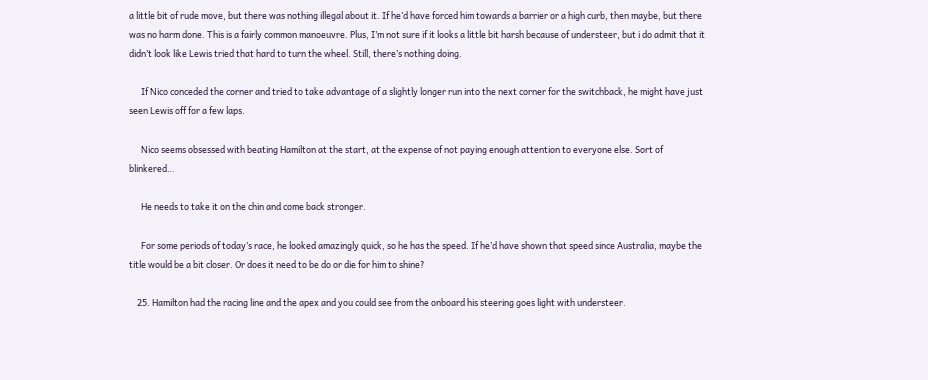a little bit of rude move, but there was nothing illegal about it. If he’d have forced him towards a barrier or a high curb, then maybe, but there was no harm done. This is a fairly common manoeuvre. Plus, I’m not sure if it looks a little bit harsh because of understeer, but i do admit that it didn’t look like Lewis tried that hard to turn the wheel. Still, there’s nothing doing.

      If Nico conceded the corner and tried to take advantage of a slightly longer run into the next corner for the switchback, he might have just seen Lewis off for a few laps.

      Nico seems obsessed with beating Hamilton at the start, at the expense of not paying enough attention to everyone else. Sort of blinkered…

      He needs to take it on the chin and come back stronger.

      For some periods of today’s race, he looked amazingly quick, so he has the speed. If he’d have shown that speed since Australia, maybe the title would be a bit closer. Or does it need to be do or die for him to shine?

    25. Hamilton had the racing line and the apex and you could see from the onboard his steering goes light with understeer.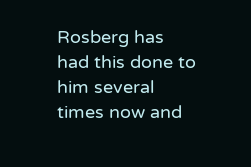Rosberg has had this done to him several times now and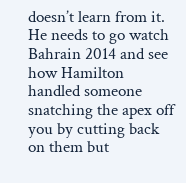doesn’t learn from it. He needs to go watch Bahrain 2014 and see how Hamilton handled someone snatching the apex off you by cutting back on them but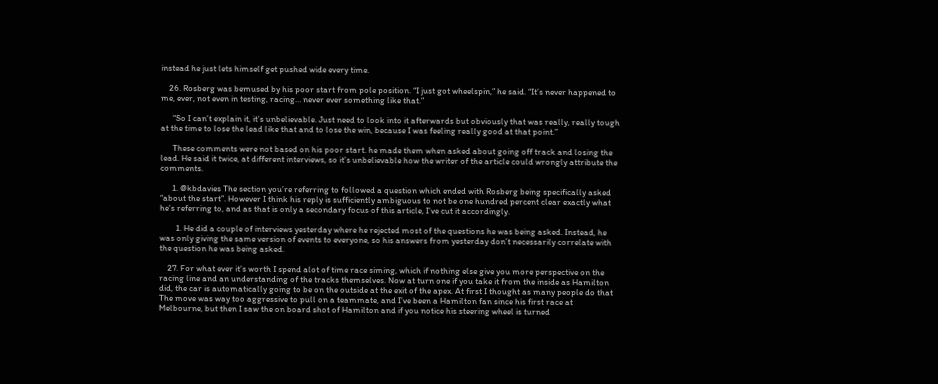instead he just lets himself get pushed wide every time.

    26. Rosberg was bemused by his poor start from pole position. “I just got wheelspin,” he said. “It’s never happened to me, ever, not even in testing, racing… never ever something like that.”

      “So I can’t explain it, it’s unbelievable. Just need to look into it afterwards but obviously that was really, really tough at the time to lose the lead like that and to lose the win, because I was feeling really good at that point.”

      These comments were not based on his poor start. he made them when asked about going off track and losing the lead. He said it twice, at different interviews, so it’s unbelievable how the writer of the article could wrongly attribute the comments.

      1. @kbdavies The section you’re referring to followed a question which ended with Rosberg being specifically asked “about the start”. However I think his reply is sufficiently ambiguous to not be one hundred percent clear exactly what he’s referring to, and as that is only a secondary focus of this article, I’ve cut it accordingly.

        1. He did a couple of interviews yesterday where he rejected most of the questions he was being asked. Instead, he was only giving the same version of events to everyone, so his answers from yesterday don’t necessarily correlate with the question he was being asked.

    27. For what ever it’s worth I spend alot of time race siming, which if nothing else give you more perspective on the racing line and an understanding of the tracks themselves. Now at turn one if you take it from the inside as Hamilton did, the car is automatically going to be on the outside at the exit of the apex. At first I thought as many people do that The move was way too aggressive to pull on a teammate, and I’ve been a Hamilton fan since his first race at Melbourne, but then I saw the on board shot of Hamilton and if you notice his steering wheel is turned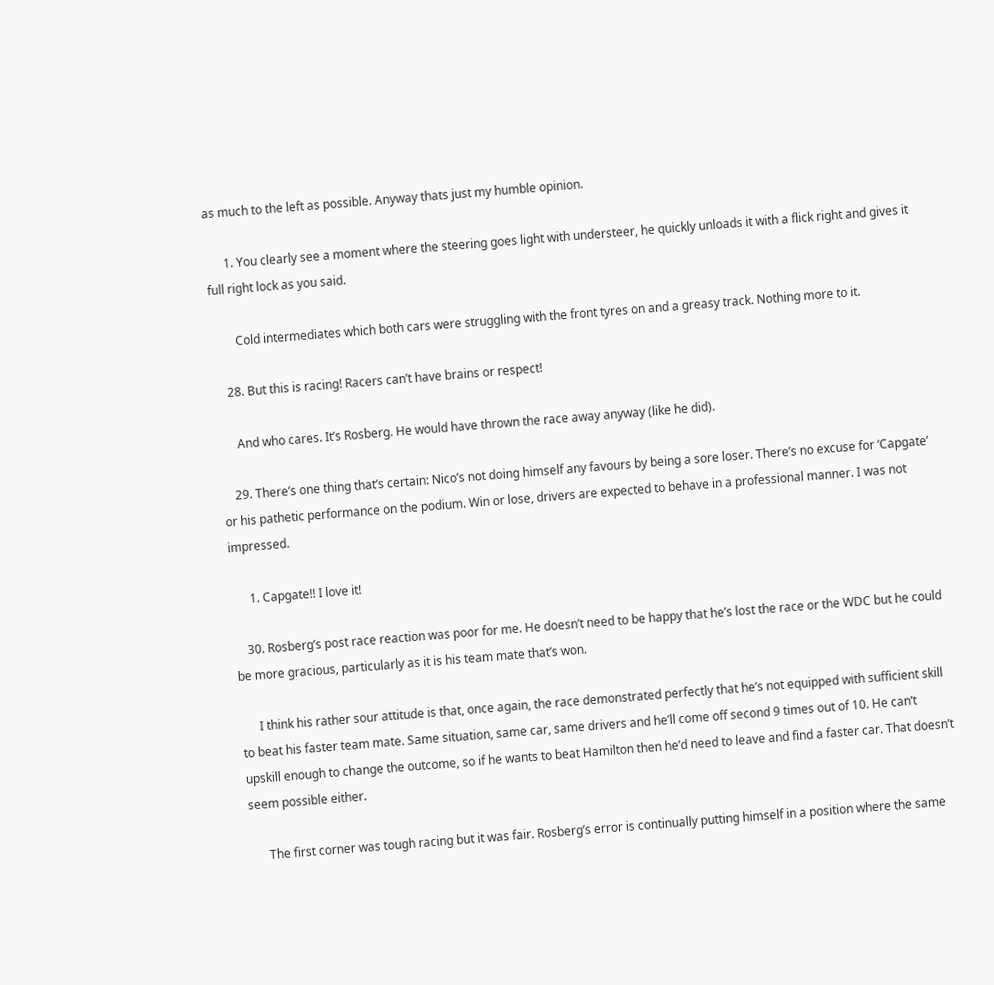as much to the left as possible. Anyway thats just my humble opinion.

      1. You clearly see a moment where the steering goes light with understeer, he quickly unloads it with a flick right and gives it full right lock as you said.

        Cold intermediates which both cars were struggling with the front tyres on and a greasy track. Nothing more to it.

    28. But this is racing! Racers can’t have brains or respect!

      And who cares. It’s Rosberg. He would have thrown the race away anyway (like he did).

    29. There’s one thing that’s certain: Nico’s not doing himself any favours by being a sore loser. There’s no excuse for ‘Capgate’ or his pathetic performance on the podium. Win or lose, drivers are expected to behave in a professional manner. I was not impressed.

      1. Capgate!! I love it!

    30. Rosberg’s post race reaction was poor for me. He doesn’t need to be happy that he’s lost the race or the WDC but he could be more gracious, particularly as it is his team mate that’s won.

      I think his rather sour attitude is that, once again, the race demonstrated perfectly that he’s not equipped with sufficient skill to beat his faster team mate. Same situation, same car, same drivers and he’ll come off second 9 times out of 10. He can’t upskill enough to change the outcome, so if he wants to beat Hamilton then he’d need to leave and find a faster car. That doesn’t seem possible either.

      The first corner was tough racing but it was fair. Rosberg’s error is continually putting himself in a position where the same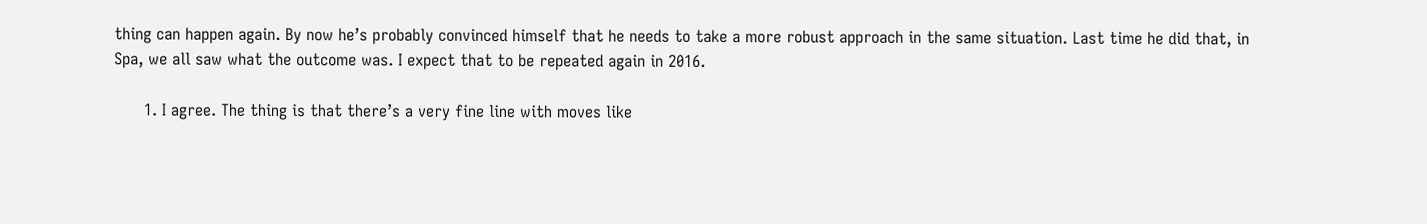thing can happen again. By now he’s probably convinced himself that he needs to take a more robust approach in the same situation. Last time he did that, in Spa, we all saw what the outcome was. I expect that to be repeated again in 2016.

      1. I agree. The thing is that there’s a very fine line with moves like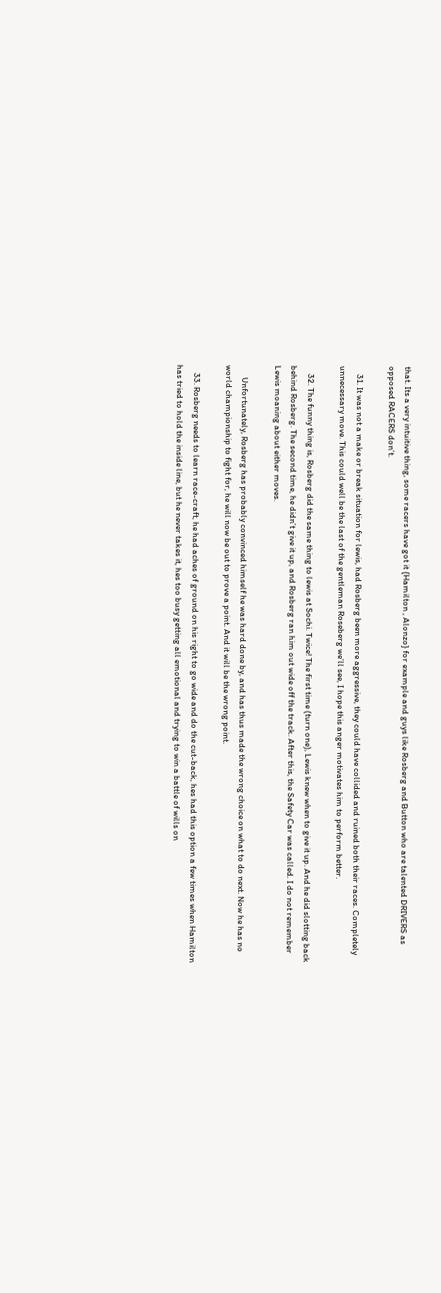that. Its a very intuitive thing, some racers have got it {Hamilton , Alonzo} for example and guys like Rosberg and Button who are talented DRIVERS as opposed RACERS don’t.

    31. It was not a make or break situation for lewis, had Rosberg been more aggressive, they could have collided and ruined both their races. Completely unnecessary move. This could well be the last of the gentleman Roseberg we’ll see, I hope this anger motivates him to perform better.

    32. The funny thing is, Rosberg did the same thing to lewis at Sochi. Twice! The first time (turn one), Lewis knew when to give it up. And he did slotting back behind Rosberg. The second time, he didn’t give it up, and Rosberg ran him out wide off the track. After this, the Safety Car was called. I do not remember Lewis moaning about either moves.

      Unfortunately, Rosberg has probably convinced himself he was hard done by, and has thus made the wrong choice on what to do next. Now he has no world championship to fight for, he will now be out to prove a point. And it will be the wrong point.

    33. Rosberg needs to learn race-craft, he had aches of ground on his right to go wide and do the cut-back, hes had this option a few times when Hamilton has tried to hold the inside line, but he never takes it, hes too busy getting all emotional and trying to win a battle of wills on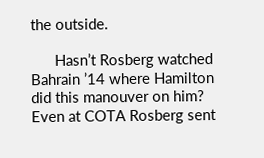the outside.

      Hasn’t Rosberg watched Bahrain ’14 where Hamilton did this manouver on him? Even at COTA Rosberg sent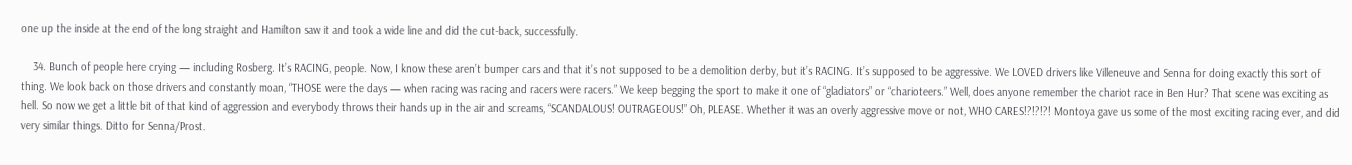one up the inside at the end of the long straight and Hamilton saw it and took a wide line and did the cut-back, successfully.

    34. Bunch of people here crying — including Rosberg. It’s RACING, people. Now, I know these aren’t bumper cars and that it’s not supposed to be a demolition derby, but it’s RACING. It’s supposed to be aggressive. We LOVED drivers like Villeneuve and Senna for doing exactly this sort of thing. We look back on those drivers and constantly moan, “THOSE were the days — when racing was racing and racers were racers.” We keep begging the sport to make it one of “gladiators” or “charioteers.” Well, does anyone remember the chariot race in Ben Hur? That scene was exciting as hell. So now we get a little bit of that kind of aggression and everybody throws their hands up in the air and screams, “SCANDALOUS! OUTRAGEOUS!” Oh, PLEASE. Whether it was an overly aggressive move or not, WHO CARES!?!?!?! Montoya gave us some of the most exciting racing ever, and did very similar things. Ditto for Senna/Prost.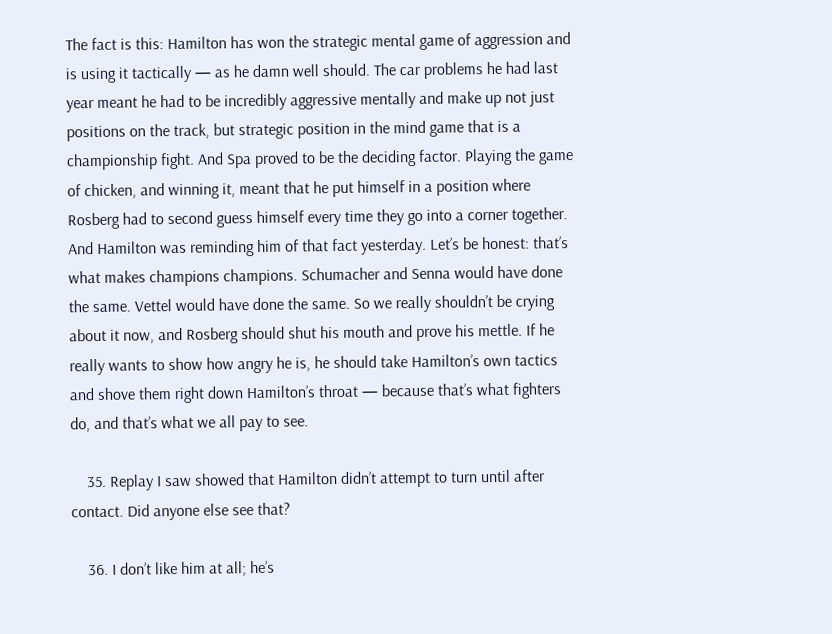The fact is this: Hamilton has won the strategic mental game of aggression and is using it tactically — as he damn well should. The car problems he had last year meant he had to be incredibly aggressive mentally and make up not just positions on the track, but strategic position in the mind game that is a championship fight. And Spa proved to be the deciding factor. Playing the game of chicken, and winning it, meant that he put himself in a position where Rosberg had to second guess himself every time they go into a corner together. And Hamilton was reminding him of that fact yesterday. Let’s be honest: that’s what makes champions champions. Schumacher and Senna would have done the same. Vettel would have done the same. So we really shouldn’t be crying about it now, and Rosberg should shut his mouth and prove his mettle. If he really wants to show how angry he is, he should take Hamilton’s own tactics and shove them right down Hamilton’s throat — because that’s what fighters do, and that’s what we all pay to see.

    35. Replay I saw showed that Hamilton didn’t attempt to turn until after contact. Did anyone else see that?

    36. I don’t like him at all; he’s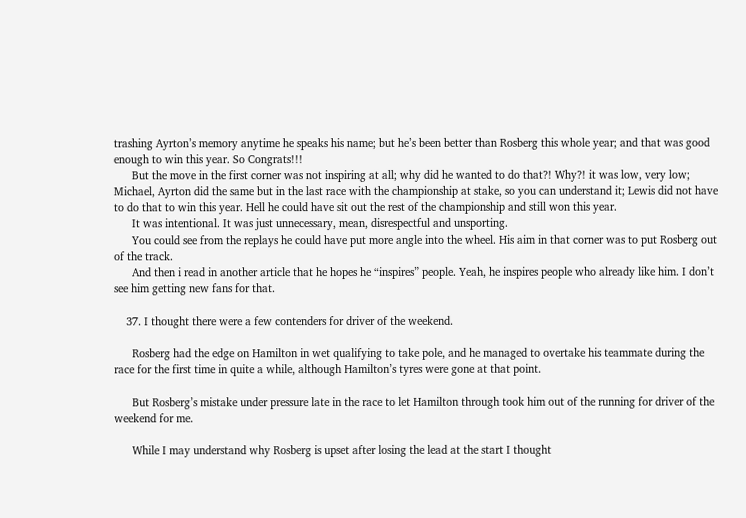trashing Ayrton’s memory anytime he speaks his name; but he’s been better than Rosberg this whole year; and that was good enough to win this year. So Congrats!!!
      But the move in the first corner was not inspiring at all; why did he wanted to do that?! Why?! it was low, very low; Michael, Ayrton did the same but in the last race with the championship at stake, so you can understand it; Lewis did not have to do that to win this year. Hell he could have sit out the rest of the championship and still won this year.
      It was intentional. It was just unnecessary, mean, disrespectful and unsporting.
      You could see from the replays he could have put more angle into the wheel. His aim in that corner was to put Rosberg out of the track.
      And then i read in another article that he hopes he “inspires” people. Yeah, he inspires people who already like him. I don’t see him getting new fans for that.

    37. I thought there were a few contenders for driver of the weekend.

      Rosberg had the edge on Hamilton in wet qualifying to take pole, and he managed to overtake his teammate during the race for the first time in quite a while, although Hamilton’s tyres were gone at that point.

      But Rosberg’s mistake under pressure late in the race to let Hamilton through took him out of the running for driver of the weekend for me.

      While I may understand why Rosberg is upset after losing the lead at the start I thought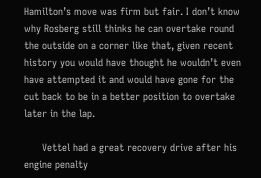Hamilton’s move was firm but fair. I don’t know why Rosberg still thinks he can overtake round the outside on a corner like that, given recent history you would have thought he wouldn’t even have attempted it and would have gone for the cut back to be in a better position to overtake later in the lap.

      Vettel had a great recovery drive after his engine penalty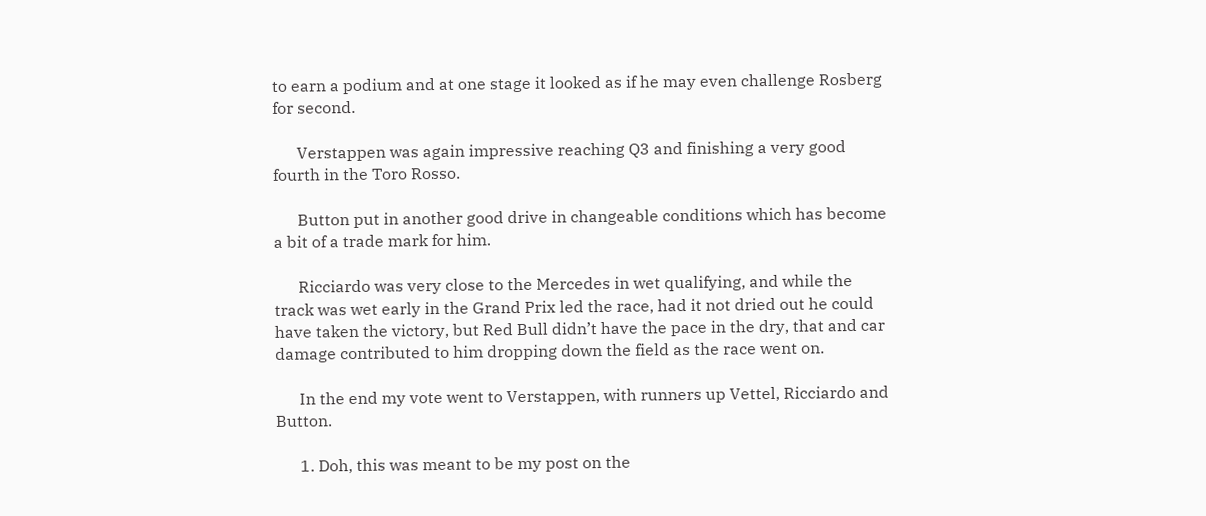to earn a podium and at one stage it looked as if he may even challenge Rosberg for second.

      Verstappen was again impressive reaching Q3 and finishing a very good fourth in the Toro Rosso.

      Button put in another good drive in changeable conditions which has become a bit of a trade mark for him.

      Ricciardo was very close to the Mercedes in wet qualifying, and while the track was wet early in the Grand Prix led the race, had it not dried out he could have taken the victory, but Red Bull didn’t have the pace in the dry, that and car damage contributed to him dropping down the field as the race went on.

      In the end my vote went to Verstappen, with runners up Vettel, Ricciardo and Button.

      1. Doh, this was meant to be my post on the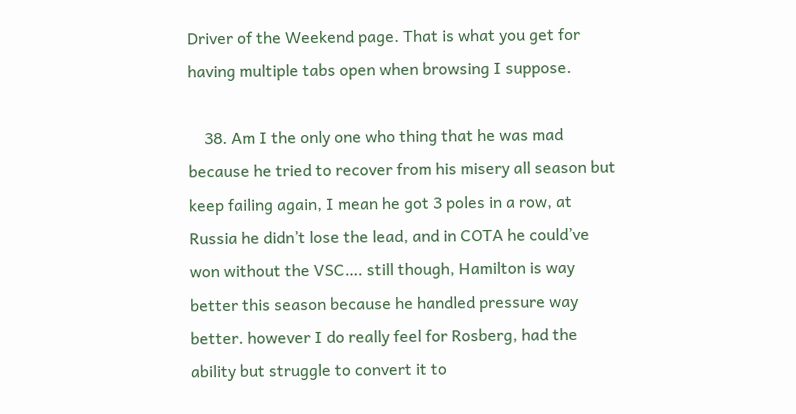Driver of the Weekend page. That is what you get for having multiple tabs open when browsing I suppose.

    38. Am I the only one who thing that he was mad because he tried to recover from his misery all season but keep failing again, I mean he got 3 poles in a row, at Russia he didn’t lose the lead, and in COTA he could’ve won without the VSC…. still though, Hamilton is way better this season because he handled pressure way better. however I do really feel for Rosberg, had the ability but struggle to convert it to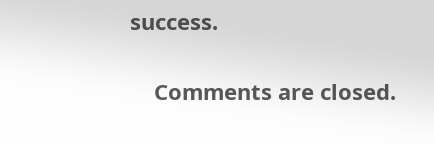success.

    Comments are closed.